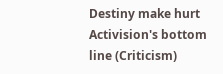Destiny make hurt Activision's bottom line (Criticism)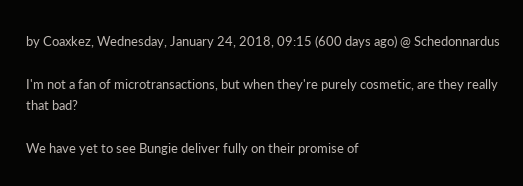by Coaxkez, Wednesday, January 24, 2018, 09:15 (600 days ago) @ Schedonnardus

I'm not a fan of microtransactions, but when they're purely cosmetic, are they really that bad?

We have yet to see Bungie deliver fully on their promise of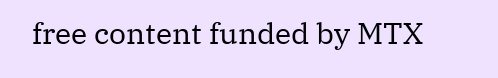free content funded by MTX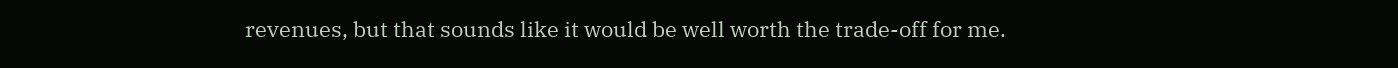revenues, but that sounds like it would be well worth the trade-off for me.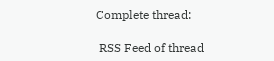Complete thread:

 RSS Feed of thread